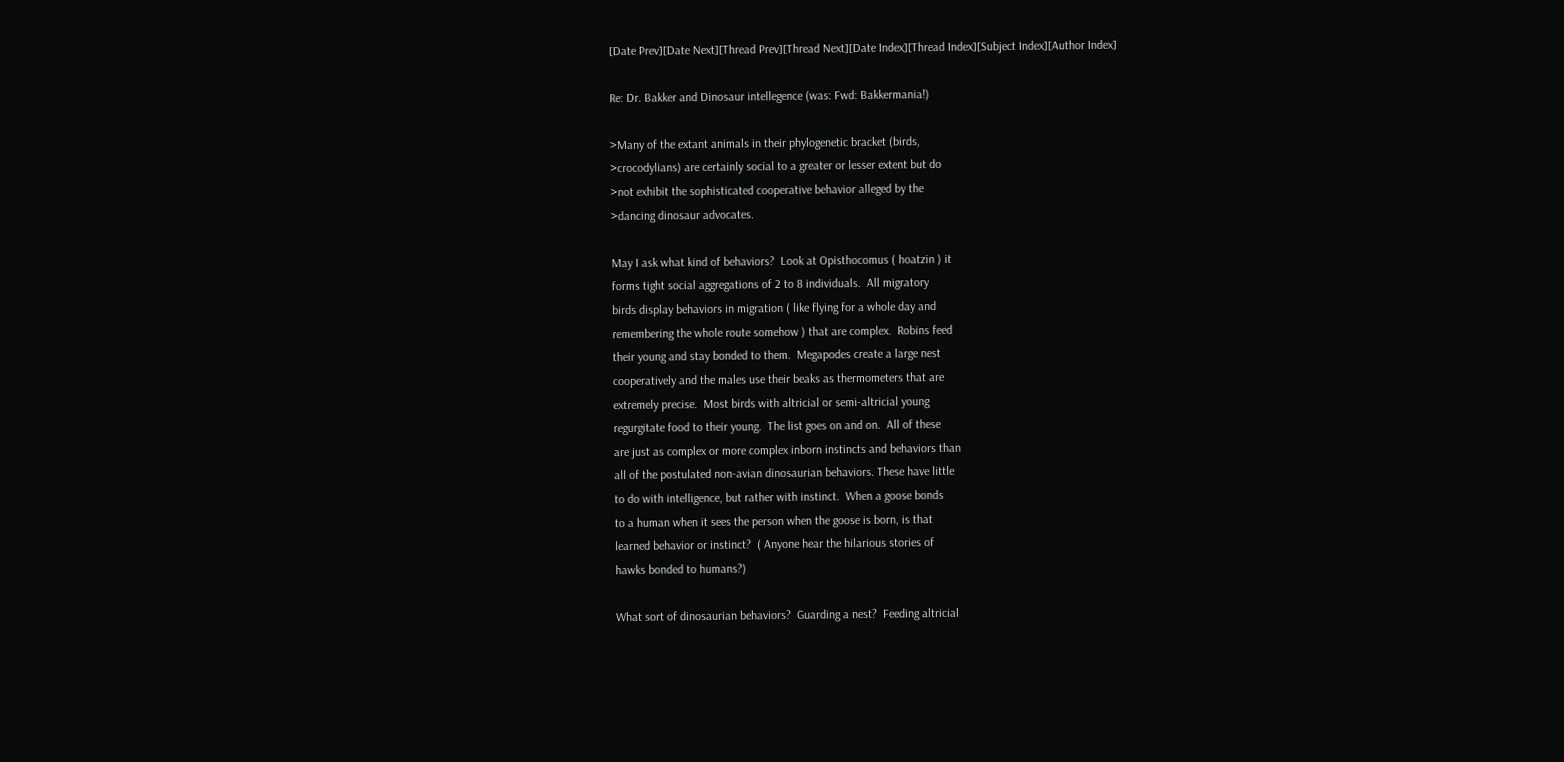[Date Prev][Date Next][Thread Prev][Thread Next][Date Index][Thread Index][Subject Index][Author Index]

Re: Dr. Bakker and Dinosaur intellegence (was: Fwd: Bakkermania!)

>Many of the extant animals in their phylogenetic bracket (birds,
>crocodylians) are certainly social to a greater or lesser extent but do
>not exhibit the sophisticated cooperative behavior alleged by the
>dancing dinosaur advocates.

May I ask what kind of behaviors?  Look at Opisthocomus ( hoatzin ) it
forms tight social aggregations of 2 to 8 individuals.  All migratory
birds display behaviors in migration ( like flying for a whole day and
remembering the whole route somehow ) that are complex.  Robins feed
their young and stay bonded to them.  Megapodes create a large nest
cooperatively and the males use their beaks as thermometers that are
extremely precise.  Most birds with altricial or semi-altricial young
regurgitate food to their young.  The list goes on and on.  All of these
are just as complex or more complex inborn instincts and behaviors than
all of the postulated non-avian dinosaurian behaviors. These have little
to do with intelligence, but rather with instinct.  When a goose bonds
to a human when it sees the person when the goose is born, is that
learned behavior or instinct?  ( Anyone hear the hilarious stories of
hawks bonded to humans?)

What sort of dinosaurian behaviors?  Guarding a nest?  Feeding altricial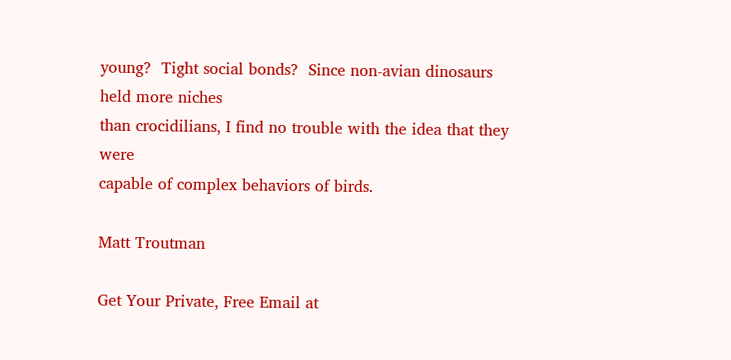young?  Tight social bonds?  Since non-avian dinosaurs held more niches
than crocidilians, I find no trouble with the idea that they were
capable of complex behaviors of birds.

Matt Troutman

Get Your Private, Free Email at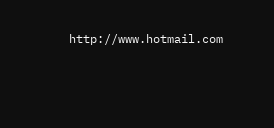http://www.hotmail.com